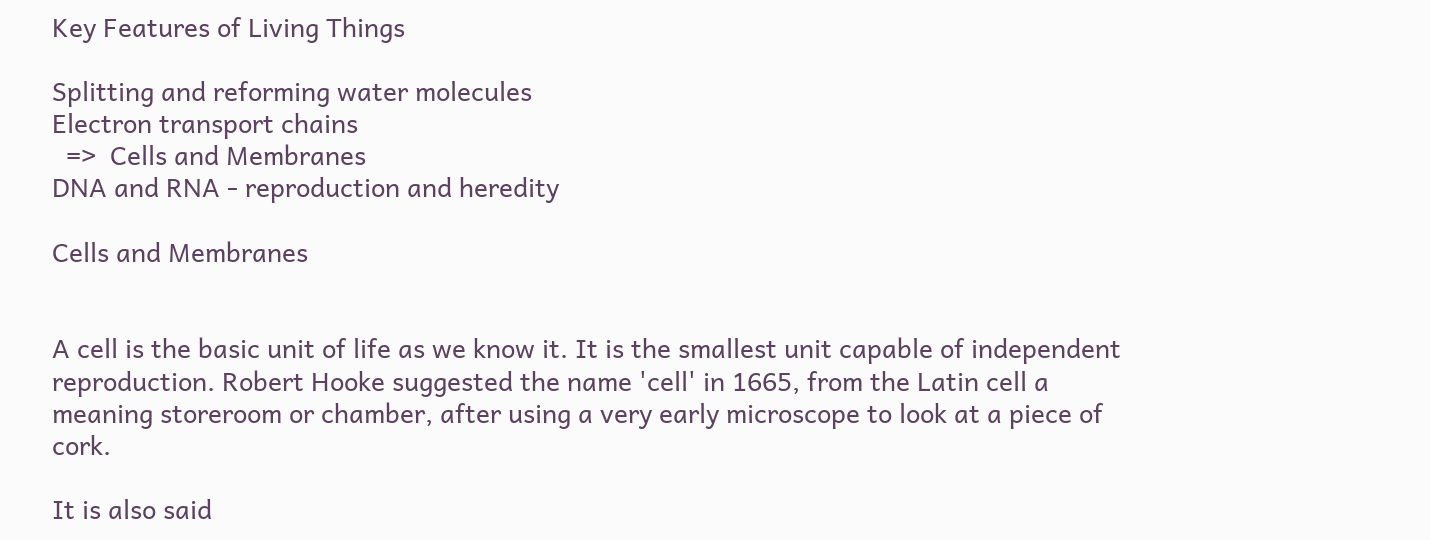Key Features of Living Things

Splitting and reforming water molecules
Electron transport chains
  =>  Cells and Membranes
DNA and RNA - reproduction and heredity

Cells and Membranes


A cell is the basic unit of life as we know it. It is the smallest unit capable of independent reproduction. Robert Hooke suggested the name 'cell' in 1665, from the Latin cell a meaning storeroom or chamber, after using a very early microscope to look at a piece of cork.

It is also said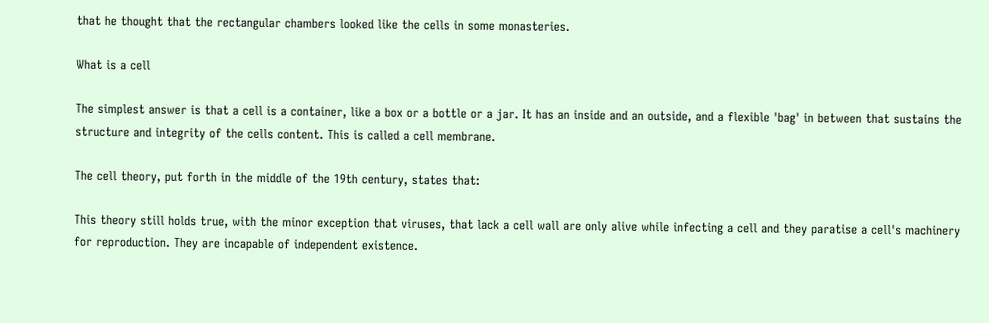that he thought that the rectangular chambers looked like the cells in some monasteries.

What is a cell

The simplest answer is that a cell is a container, like a box or a bottle or a jar. It has an inside and an outside, and a flexible 'bag' in between that sustains the structure and integrity of the cells content. This is called a cell membrane.

The cell theory, put forth in the middle of the 19th century, states that:

This theory still holds true, with the minor exception that viruses, that lack a cell wall are only alive while infecting a cell and they paratise a cell's machinery for reproduction. They are incapable of independent existence.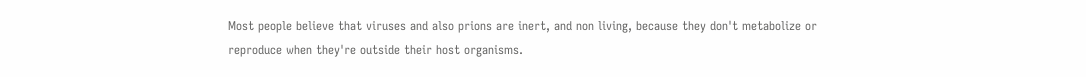Most people believe that viruses and also prions are inert, and non living, because they don't metabolize or reproduce when they're outside their host organisms.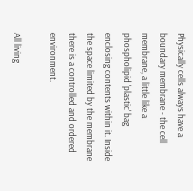Physically cells always have a boundary membrane - the cell membrane, a little like a phospholipid 'plastic' bag enclosing contents within it. Inside the space limited by the membrane there is a controlled and ordered environment.

All living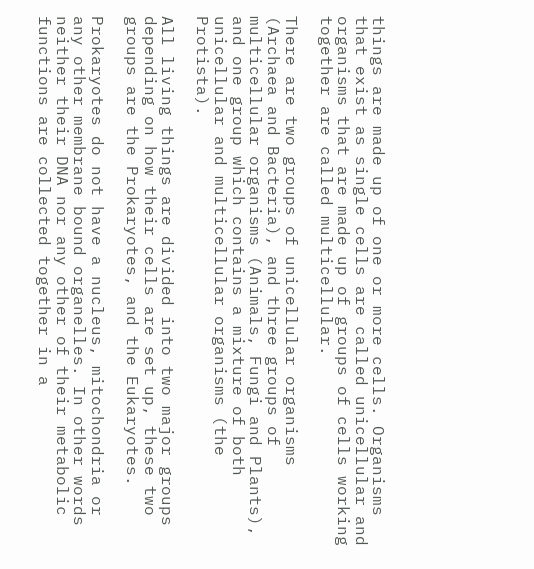things are made up of one or more cells. Organisms that exist as single cells are called unicellular and organisms that are made up of groups of cells working together are called multicellular.

There are two groups of unicellular organisms (Archaea and Bacteria), and three groups of multicellular organisms (Animals, Fungi and Plants), and one group which contains a mixture of both unicellular and multicellular organisms (the Protista).

All living things are divided into two major groups depending on how their cells are set up, these two groups are the Prokaryotes, and the Eukaryotes.

Prokaryotes do not have a nucleus, mitochondria or any other membrane bound organelles. In other words neither their DNA nor any other of their metabolic functions are collected together in a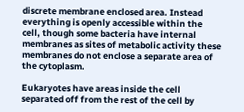discrete membrane enclosed area. Instead everything is openly accessible within the cell, though some bacteria have internal membranes as sites of metabolic activity these membranes do not enclose a separate area of the cytoplasm.

Eukaryotes have areas inside the cell separated off from the rest of the cell by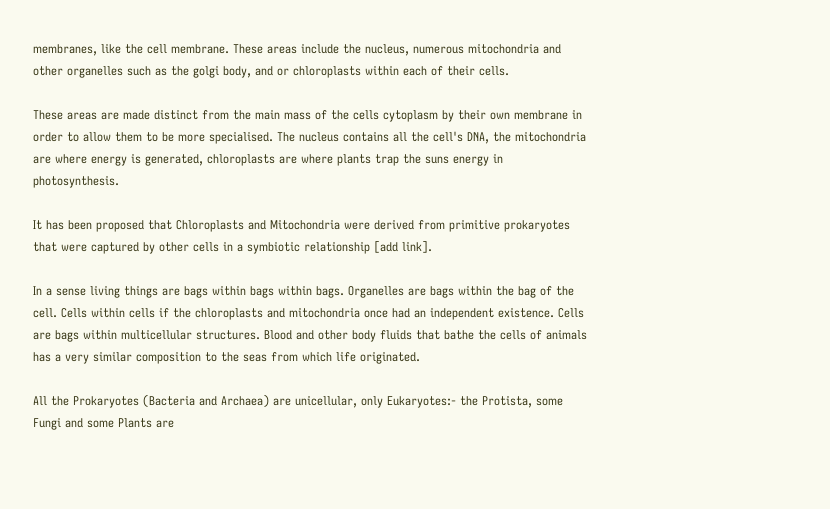membranes, like the cell membrane. These areas include the nucleus, numerous mitochondria and other organelles such as the golgi body, and or chloroplasts within each of their cells.

These areas are made distinct from the main mass of the cells cytoplasm by their own membrane in order to allow them to be more specialised. The nucleus contains all the cell's DNA, the mitochondria are where energy is generated, chloroplasts are where plants trap the suns energy in photosynthesis.

It has been proposed that Chloroplasts and Mitochondria were derived from primitive prokaryotes that were captured by other cells in a symbiotic relationship [add link].

In a sense living things are bags within bags within bags. Organelles are bags within the bag of the cell. Cells within cells if the chloroplasts and mitochondria once had an independent existence. Cells are bags within multicellular structures. Blood and other body fluids that bathe the cells of animals has a very similar composition to the seas from which life originated.

All the Prokaryotes (Bacteria and Archaea) are unicellular, only Eukaryotes:- the Protista, some Fungi and some Plants are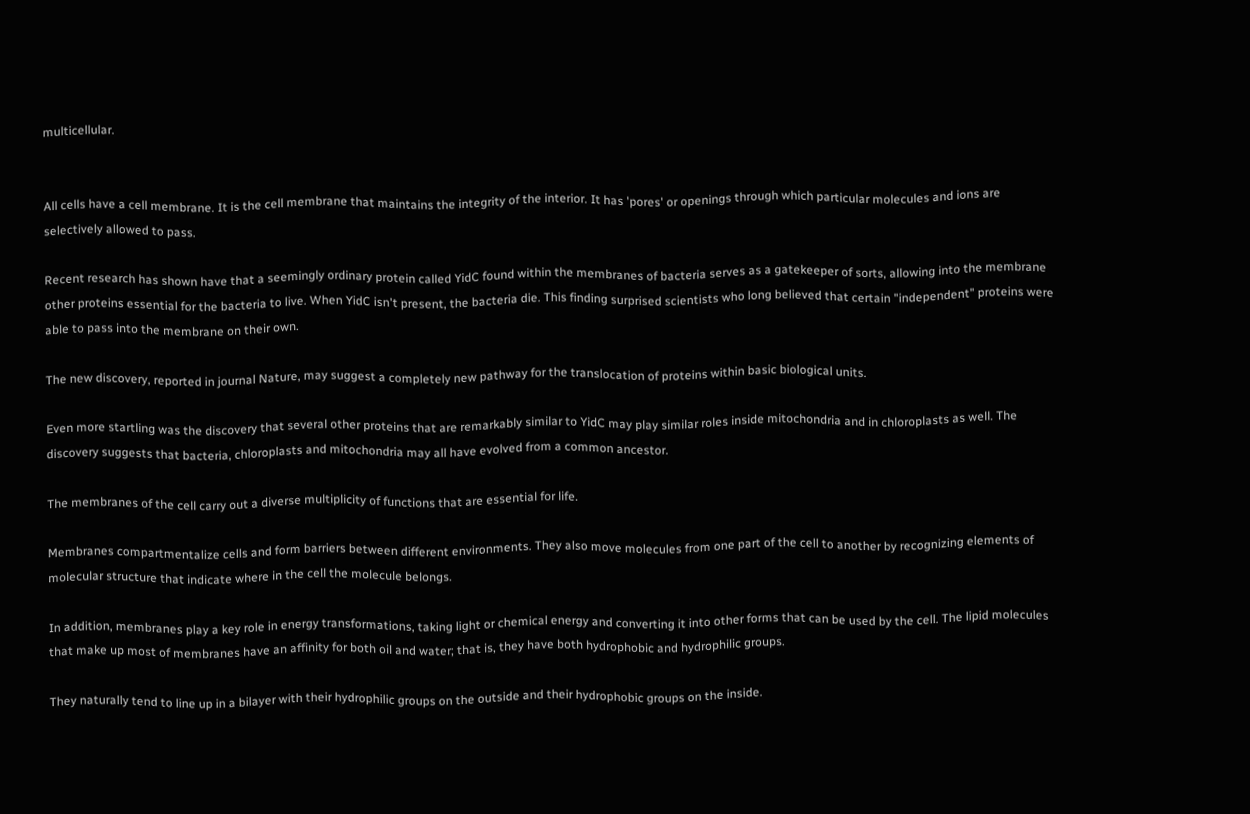multicellular.


All cells have a cell membrane. It is the cell membrane that maintains the integrity of the interior. It has 'pores' or openings through which particular molecules and ions are selectively allowed to pass.

Recent research has shown have that a seemingly ordinary protein called YidC found within the membranes of bacteria serves as a gatekeeper of sorts, allowing into the membrane other proteins essential for the bacteria to live. When YidC isn't present, the bacteria die. This finding surprised scientists who long believed that certain "independent" proteins were able to pass into the membrane on their own.

The new discovery, reported in journal Nature, may suggest a completely new pathway for the translocation of proteins within basic biological units.

Even more startling was the discovery that several other proteins that are remarkably similar to YidC may play similar roles inside mitochondria and in chloroplasts as well. The discovery suggests that bacteria, chloroplasts and mitochondria may all have evolved from a common ancestor.

The membranes of the cell carry out a diverse multiplicity of functions that are essential for life.

Membranes compartmentalize cells and form barriers between different environments. They also move molecules from one part of the cell to another by recognizing elements of molecular structure that indicate where in the cell the molecule belongs.

In addition, membranes play a key role in energy transformations, taking light or chemical energy and converting it into other forms that can be used by the cell. The lipid molecules that make up most of membranes have an affinity for both oil and water; that is, they have both hydrophobic and hydrophilic groups.

They naturally tend to line up in a bilayer with their hydrophilic groups on the outside and their hydrophobic groups on the inside.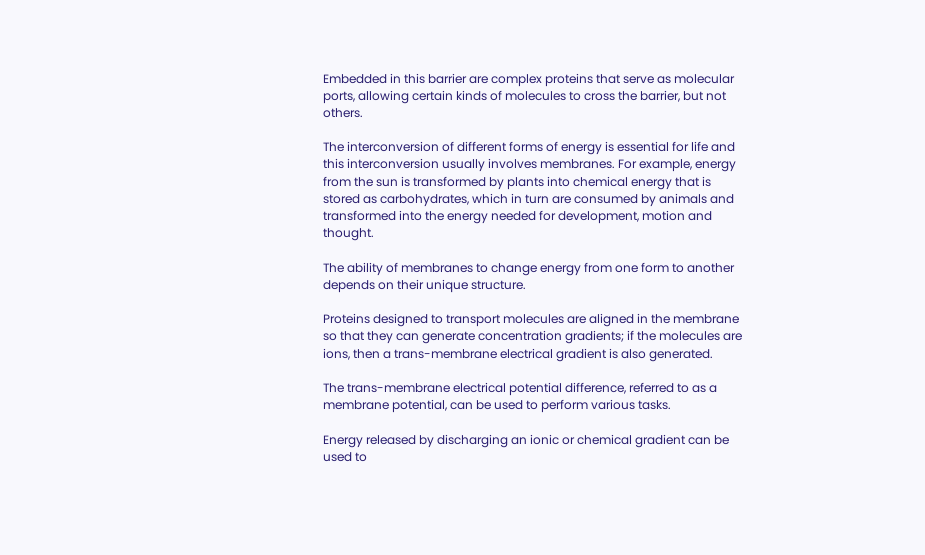Embedded in this barrier are complex proteins that serve as molecular ports, allowing certain kinds of molecules to cross the barrier, but not others.

The interconversion of different forms of energy is essential for life and this interconversion usually involves membranes. For example, energy from the sun is transformed by plants into chemical energy that is stored as carbohydrates, which in turn are consumed by animals and transformed into the energy needed for development, motion and thought.

The ability of membranes to change energy from one form to another depends on their unique structure.

Proteins designed to transport molecules are aligned in the membrane so that they can generate concentration gradients; if the molecules are ions, then a trans-membrane electrical gradient is also generated.

The trans-membrane electrical potential difference, referred to as a membrane potential, can be used to perform various tasks.

Energy released by discharging an ionic or chemical gradient can be used to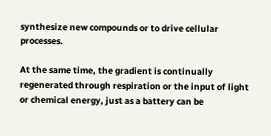synthesize new compounds or to drive cellular processes.

At the same time, the gradient is continually regenerated through respiration or the input of light or chemical energy, just as a battery can be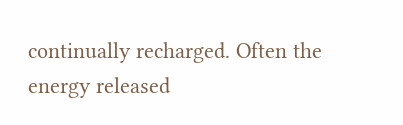continually recharged. Often the energy released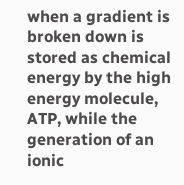when a gradient is broken down is stored as chemical energy by the high energy molecule, ATP, while the generation of an ionic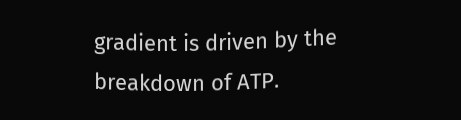gradient is driven by the breakdown of ATP.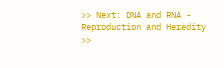>> Next: DNA and RNA - Reproduction and Heredity >>